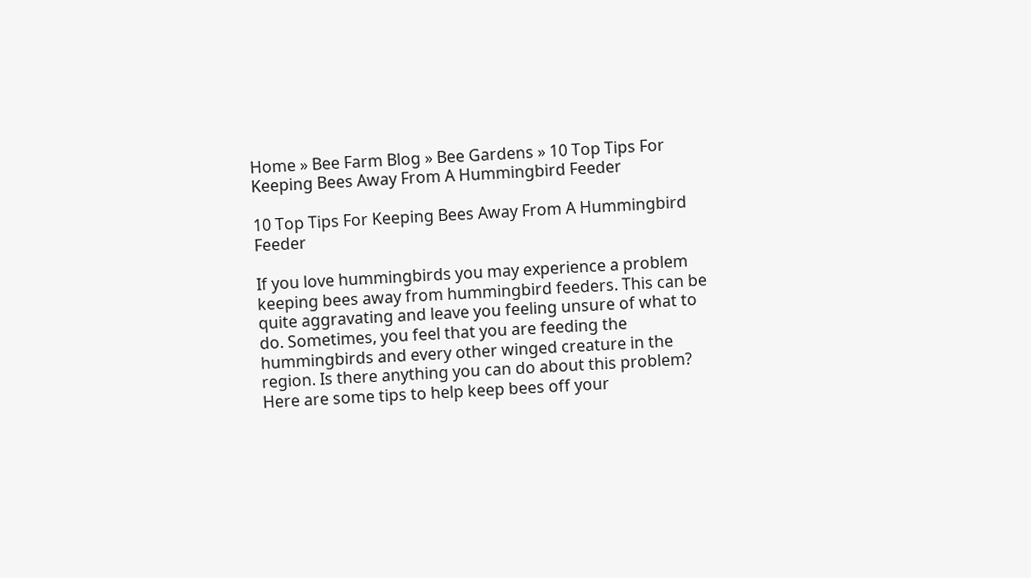Home » Bee Farm Blog » Bee Gardens » 10 Top Tips For Keeping Bees Away From A Hummingbird Feeder

10 Top Tips For Keeping Bees Away From A Hummingbird Feeder

If you love hummingbirds you may experience a problem keeping bees away from hummingbird feeders. This can be quite aggravating and leave you feeling unsure of what to do. Sometimes, you feel that you are feeding the hummingbirds and every other winged creature in the region. Is there anything you can do about this problem? Here are some tips to help keep bees off your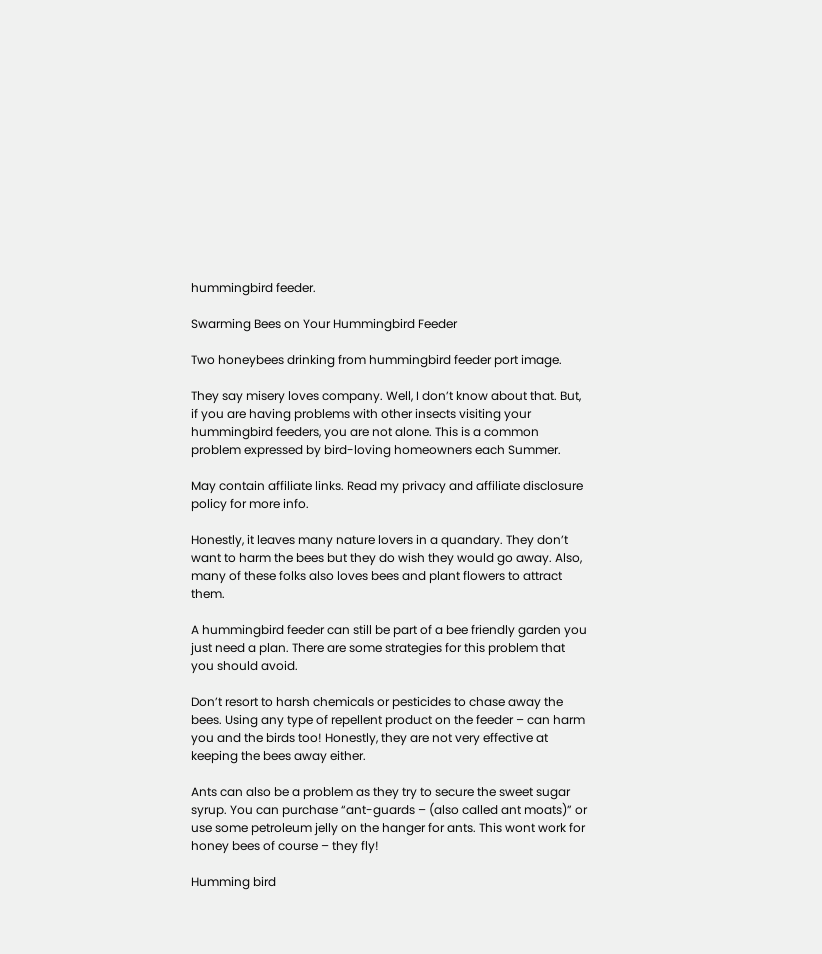hummingbird feeder.

Swarming Bees on Your Hummingbird Feeder

Two honeybees drinking from hummingbird feeder port image.

They say misery loves company. Well, I don’t know about that. But, if you are having problems with other insects visiting your hummingbird feeders, you are not alone. This is a common problem expressed by bird-loving homeowners each Summer.

May contain affiliate links. Read my privacy and affiliate disclosure policy for more info.

Honestly, it leaves many nature lovers in a quandary. They don’t want to harm the bees but they do wish they would go away. Also, many of these folks also loves bees and plant flowers to attract them.

A hummingbird feeder can still be part of a bee friendly garden you just need a plan. There are some strategies for this problem that you should avoid.

Don’t resort to harsh chemicals or pesticides to chase away the bees. Using any type of repellent product on the feeder – can harm you and the birds too! Honestly, they are not very effective at keeping the bees away either.

Ants can also be a problem as they try to secure the sweet sugar syrup. You can purchase “ant-guards – (also called ant moats)” or use some petroleum jelly on the hanger for ants. This wont work for honey bees of course – they fly!

Humming bird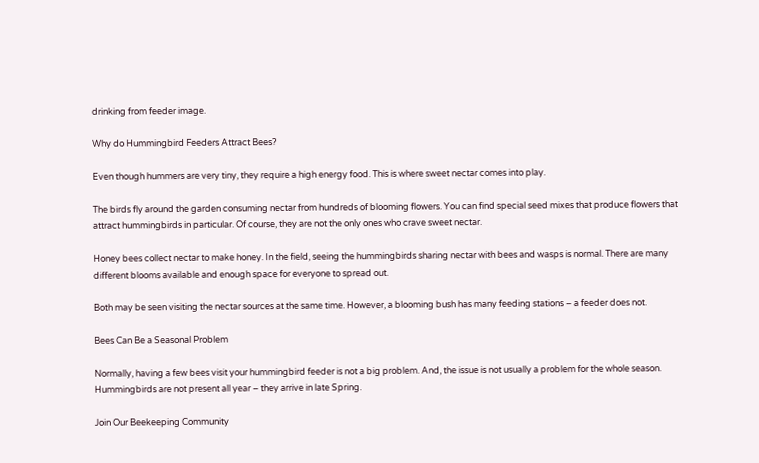drinking from feeder image.

Why do Hummingbird Feeders Attract Bees?

Even though hummers are very tiny, they require a high energy food. This is where sweet nectar comes into play.

The birds fly around the garden consuming nectar from hundreds of blooming flowers. You can find special seed mixes that produce flowers that attract hummingbirds in particular. Of course, they are not the only ones who crave sweet nectar.

Honey bees collect nectar to make honey. In the field, seeing the hummingbirds sharing nectar with bees and wasps is normal. There are many different blooms available and enough space for everyone to spread out.

Both may be seen visiting the nectar sources at the same time. However, a blooming bush has many feeding stations – a feeder does not.

Bees Can Be a Seasonal Problem

Normally, having a few bees visit your hummingbird feeder is not a big problem. And, the issue is not usually a problem for the whole season. Hummingbirds are not present all year – they arrive in late Spring.

Join Our Beekeeping Community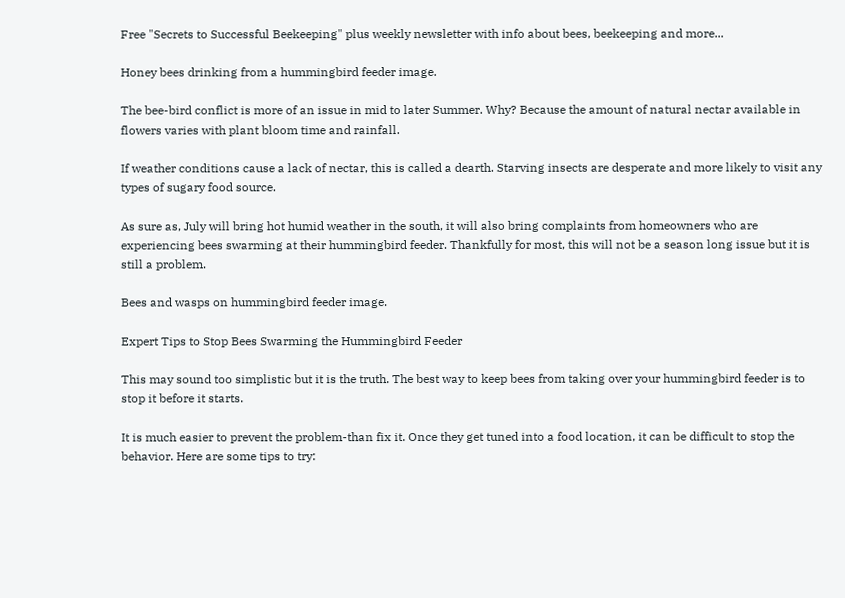Free "Secrets to Successful Beekeeping" plus weekly newsletter with info about bees, beekeeping and more...

Honey bees drinking from a hummingbird feeder image.

The bee-bird conflict is more of an issue in mid to later Summer. Why? Because the amount of natural nectar available in flowers varies with plant bloom time and rainfall.

If weather conditions cause a lack of nectar, this is called a dearth. Starving insects are desperate and more likely to visit any types of sugary food source.

As sure as, July will bring hot humid weather in the south, it will also bring complaints from homeowners who are experiencing bees swarming at their hummingbird feeder. Thankfully for most, this will not be a season long issue but it is still a problem.

Bees and wasps on hummingbird feeder image.

Expert Tips to Stop Bees Swarming the Hummingbird Feeder

This may sound too simplistic but it is the truth. The best way to keep bees from taking over your hummingbird feeder is to stop it before it starts.

It is much easier to prevent the problem-than fix it. Once they get tuned into a food location, it can be difficult to stop the behavior. Here are some tips to try: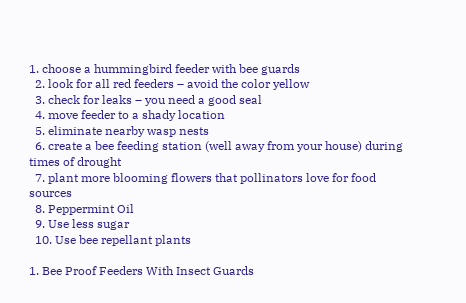1. choose a hummingbird feeder with bee guards
  2. look for all red feeders – avoid the color yellow
  3. check for leaks – you need a good seal
  4. move feeder to a shady location
  5. eliminate nearby wasp nests
  6. create a bee feeding station (well away from your house) during times of drought
  7. plant more blooming flowers that pollinators love for food sources
  8. Peppermint Oil
  9. Use less sugar
  10. Use bee repellant plants

1. Bee Proof Feeders With Insect Guards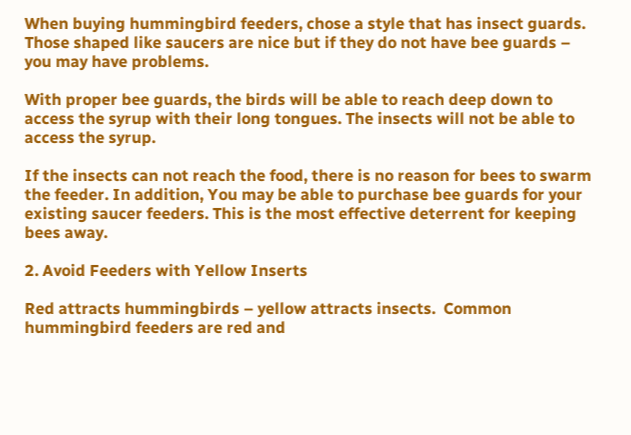When buying hummingbird feeders, chose a style that has insect guards. Those shaped like saucers are nice but if they do not have bee guards – you may have problems.

With proper bee guards, the birds will be able to reach deep down to access the syrup with their long tongues. The insects will not be able to access the syrup.

If the insects can not reach the food, there is no reason for bees to swarm the feeder. In addition, You may be able to purchase bee guards for your existing saucer feeders. This is the most effective deterrent for keeping bees away.

2. Avoid Feeders with Yellow Inserts

Red attracts hummingbirds – yellow attracts insects.  Common hummingbird feeders are red and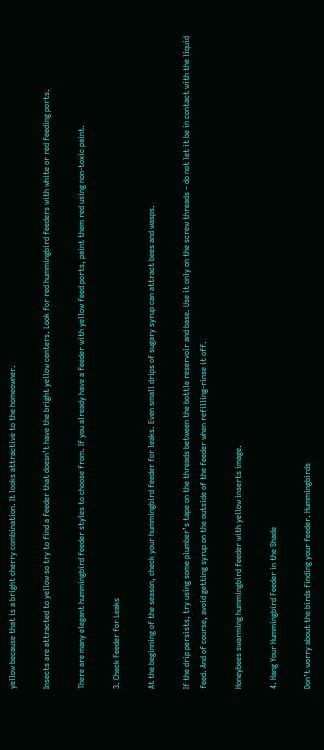yellow because that is a bright cherry combination. It looks attractive to the homeowner.

Insects are attracted to yellow so try to find a feeder that doesn’t have the bright yellow centers. Look for red hummingbird feeders with white or red feeding ports.

There are many elegant hummingbird feeder styles to choose from. If you already have a feeder with yellow feed ports, paint them red using non-toxic paint.

3. Check Feeder for Leaks

At the beginning of the season, check your hummingbird feeder for leaks. Even small drips of sugary syrup can attract bees and wasps.

If the drip persists, try using some plumber’s tape on the threads between the bottle reservoir and base. Use it only on the screw threads – do not let it be in contact with the liquid feed. And of course, avoid getting syrup on the outside of the feeder when refilling-rinse it off.

Honeybees swarming hummingbird feeder with yellow inserts image.

4. Hang Your Hummingbird Feeder in the Shade

Don’t worry about the birds finding your feeder. Hummingbirds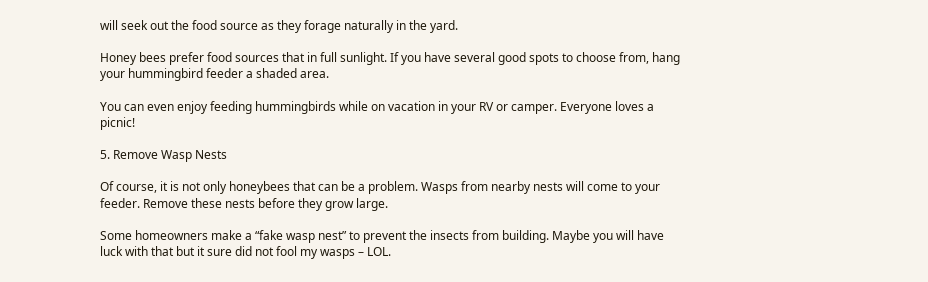will seek out the food source as they forage naturally in the yard.

Honey bees prefer food sources that in full sunlight. If you have several good spots to choose from, hang your hummingbird feeder a shaded area.

You can even enjoy feeding hummingbirds while on vacation in your RV or camper. Everyone loves a picnic!

5. Remove Wasp Nests

Of course, it is not only honeybees that can be a problem. Wasps from nearby nests will come to your feeder. Remove these nests before they grow large.

Some homeowners make a “fake wasp nest” to prevent the insects from building. Maybe you will have luck with that but it sure did not fool my wasps – LOL.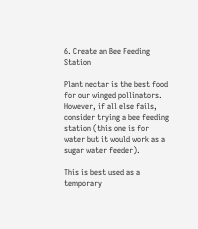6. Create an Bee Feeding Station

Plant nectar is the best food for our winged pollinators. However, if all else fails, consider trying a bee feeding station (this one is for water but it would work as a sugar water feeder).

This is best used as a temporary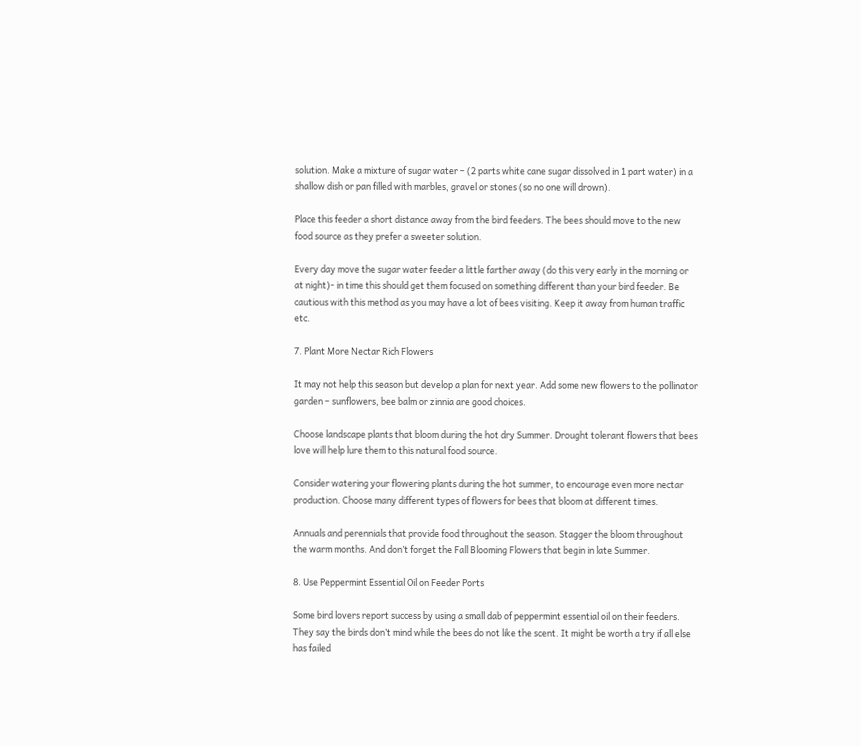solution. Make a mixture of sugar water – (2 parts white cane sugar dissolved in 1 part water) in a shallow dish or pan filled with marbles, gravel or stones (so no one will drown).

Place this feeder a short distance away from the bird feeders. The bees should move to the new food source as they prefer a sweeter solution.

Every day move the sugar water feeder a little farther away (do this very early in the morning or at night)- in time this should get them focused on something different than your bird feeder. Be cautious with this method as you may have a lot of bees visiting. Keep it away from human traffic etc.

7. Plant More Nectar Rich Flowers

It may not help this season but develop a plan for next year. Add some new flowers to the pollinator garden – sunflowers, bee balm or zinnia are good choices.

Choose landscape plants that bloom during the hot dry Summer. Drought tolerant flowers that bees love will help lure them to this natural food source.

Consider watering your flowering plants during the hot summer, to encourage even more nectar production. Choose many different types of flowers for bees that bloom at different times.

Annuals and perennials that provide food throughout the season. Stagger the bloom throughout the warm months. And don’t forget the Fall Blooming Flowers that begin in late Summer.

8. Use Peppermint Essential Oil on Feeder Ports

Some bird lovers report success by using a small dab of peppermint essential oil on their feeders. They say the birds don’t mind while the bees do not like the scent. It might be worth a try if all else has failed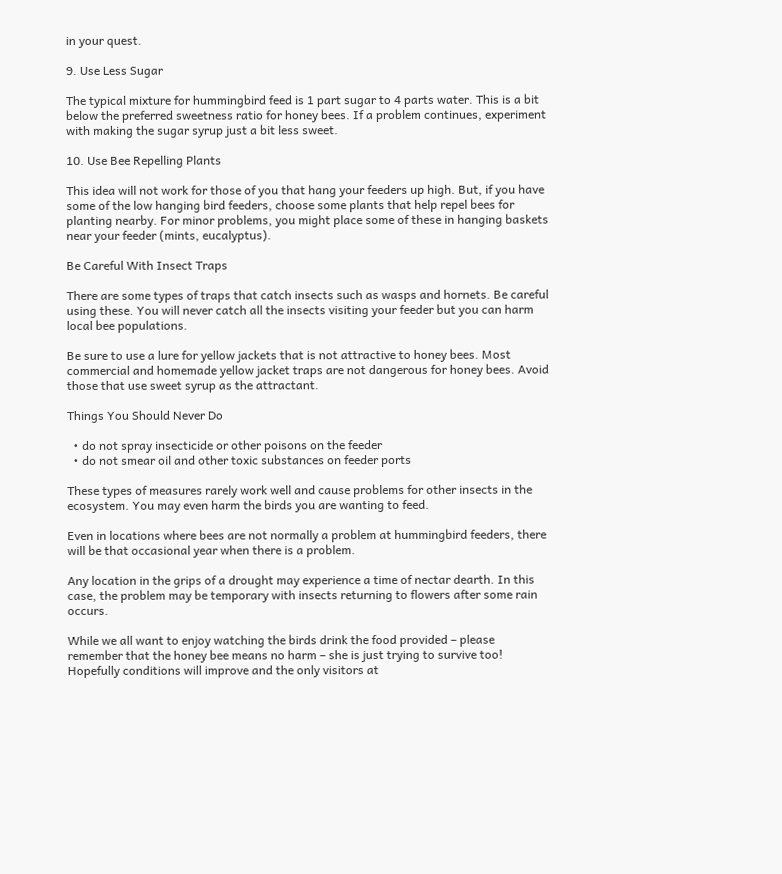in your quest.

9. Use Less Sugar

The typical mixture for hummingbird feed is 1 part sugar to 4 parts water. This is a bit below the preferred sweetness ratio for honey bees. If a problem continues, experiment with making the sugar syrup just a bit less sweet.

10. Use Bee Repelling Plants

This idea will not work for those of you that hang your feeders up high. But, if you have some of the low hanging bird feeders, choose some plants that help repel bees for planting nearby. For minor problems, you might place some of these in hanging baskets near your feeder (mints, eucalyptus).

Be Careful With Insect Traps

There are some types of traps that catch insects such as wasps and hornets. Be careful using these. You will never catch all the insects visiting your feeder but you can harm local bee populations.

Be sure to use a lure for yellow jackets that is not attractive to honey bees. Most commercial and homemade yellow jacket traps are not dangerous for honey bees. Avoid those that use sweet syrup as the attractant.

Things You Should Never Do

  • do not spray insecticide or other poisons on the feeder
  • do not smear oil and other toxic substances on feeder ports

These types of measures rarely work well and cause problems for other insects in the ecosystem. You may even harm the birds you are wanting to feed.

Even in locations where bees are not normally a problem at hummingbird feeders, there will be that occasional year when there is a problem.

Any location in the grips of a drought may experience a time of nectar dearth. In this case, the problem may be temporary with insects returning to flowers after some rain occurs.

While we all want to enjoy watching the birds drink the food provided – please remember that the honey bee means no harm – she is just trying to survive too! Hopefully conditions will improve and the only visitors at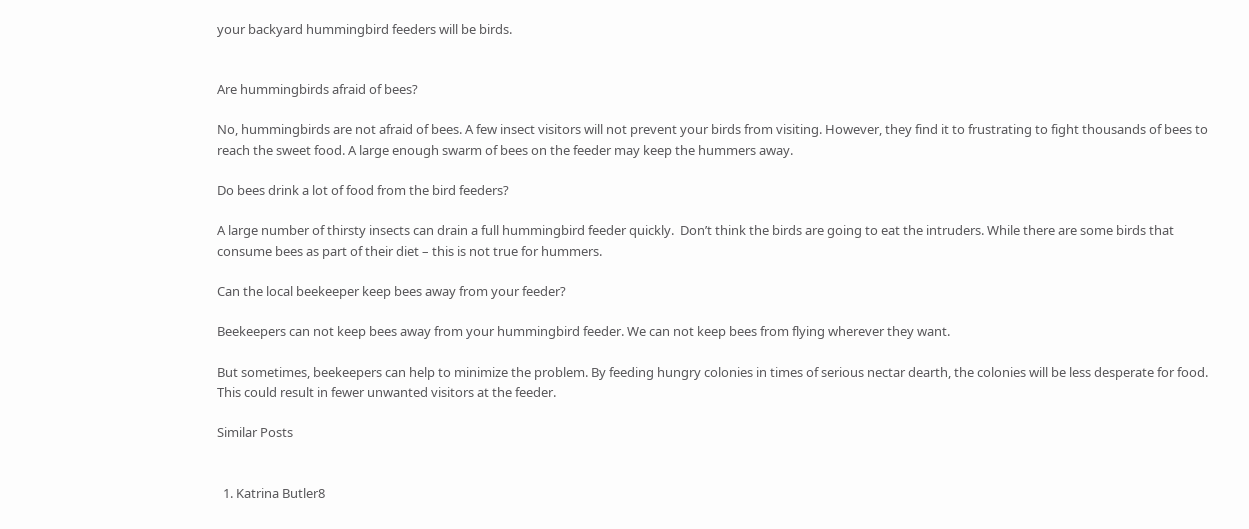your backyard hummingbird feeders will be birds.


Are hummingbirds afraid of bees?

No, hummingbirds are not afraid of bees. A few insect visitors will not prevent your birds from visiting. However, they find it to frustrating to fight thousands of bees to reach the sweet food. A large enough swarm of bees on the feeder may keep the hummers away.

Do bees drink a lot of food from the bird feeders?

A large number of thirsty insects can drain a full hummingbird feeder quickly.  Don’t think the birds are going to eat the intruders. While there are some birds that consume bees as part of their diet – this is not true for hummers.

Can the local beekeeper keep bees away from your feeder?

Beekeepers can not keep bees away from your hummingbird feeder. We can not keep bees from flying wherever they want.

But sometimes, beekeepers can help to minimize the problem. By feeding hungry colonies in times of serious nectar dearth, the colonies will be less desperate for food. This could result in fewer unwanted visitors at the feeder.

Similar Posts


  1. Katrina Butler8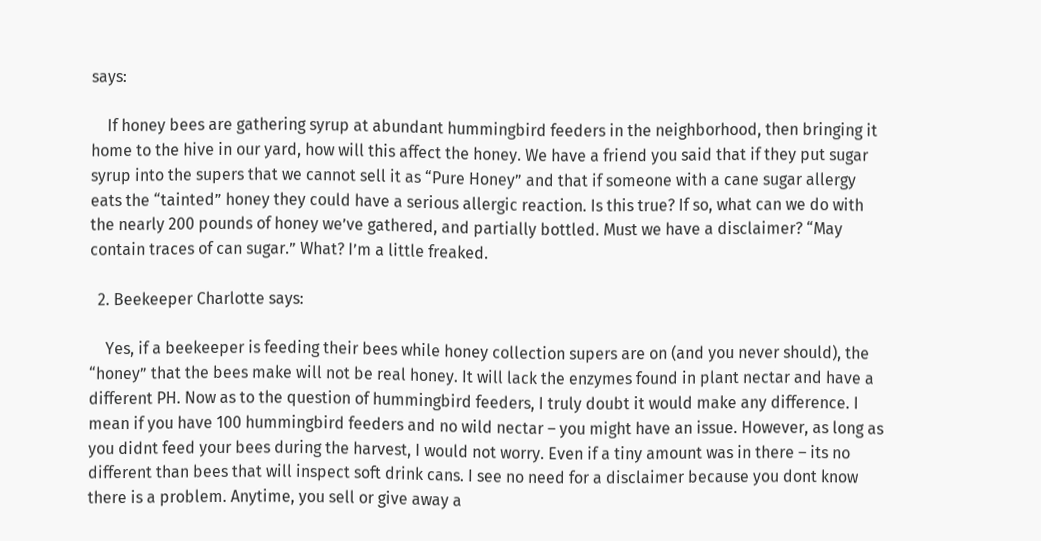says:

    If honey bees are gathering syrup at abundant hummingbird feeders in the neighborhood, then bringing it home to the hive in our yard, how will this affect the honey. We have a friend you said that if they put sugar syrup into the supers that we cannot sell it as “Pure Honey” and that if someone with a cane sugar allergy eats the “tainted” honey they could have a serious allergic reaction. Is this true? If so, what can we do with the nearly 200 pounds of honey we’ve gathered, and partially bottled. Must we have a disclaimer? “May contain traces of can sugar.” What? I’m a little freaked.

  2. Beekeeper Charlotte says:

    Yes, if a beekeeper is feeding their bees while honey collection supers are on (and you never should), the “honey” that the bees make will not be real honey. It will lack the enzymes found in plant nectar and have a different PH. Now as to the question of hummingbird feeders, I truly doubt it would make any difference. I mean if you have 100 hummingbird feeders and no wild nectar – you might have an issue. However, as long as you didnt feed your bees during the harvest, I would not worry. Even if a tiny amount was in there – its no different than bees that will inspect soft drink cans. I see no need for a disclaimer because you dont know there is a problem. Anytime, you sell or give away a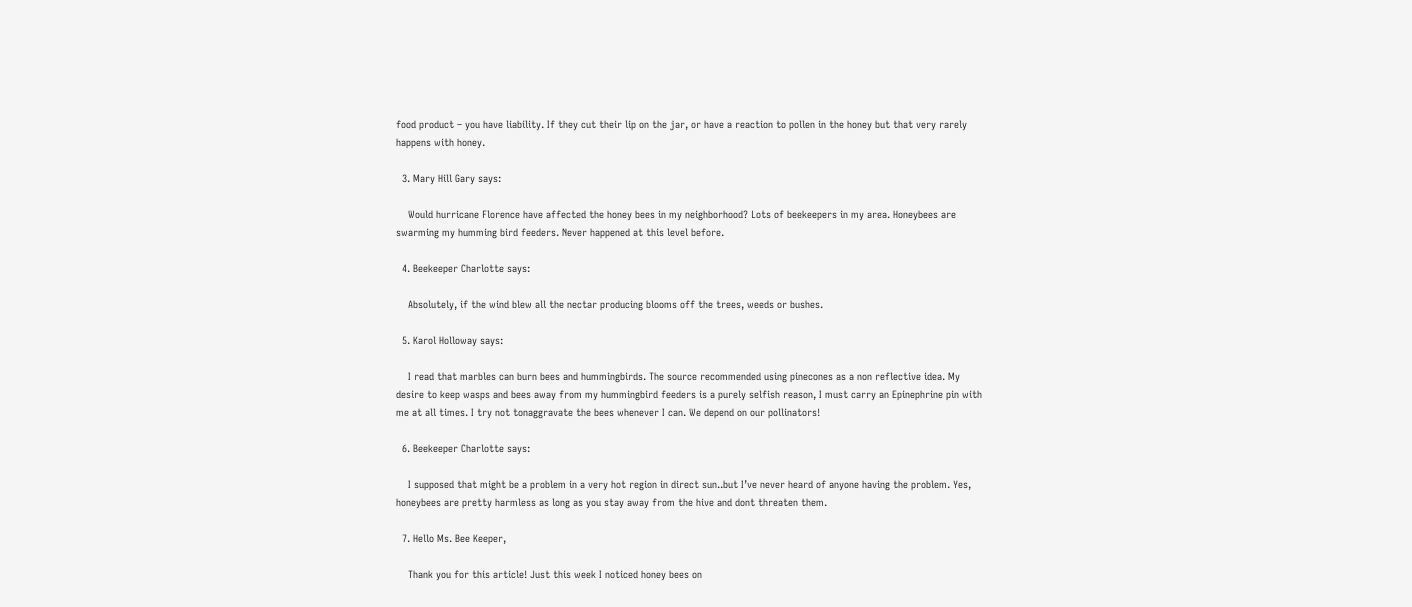food product – you have liability. If they cut their lip on the jar, or have a reaction to pollen in the honey but that very rarely happens with honey.

  3. Mary Hill Gary says:

    Would hurricane Florence have affected the honey bees in my neighborhood? Lots of beekeepers in my area. Honeybees are swarming my humming bird feeders. Never happened at this level before.

  4. Beekeeper Charlotte says:

    Absolutely, if the wind blew all the nectar producing blooms off the trees, weeds or bushes.

  5. Karol Holloway says:

    I read that marbles can burn bees and hummingbirds. The source recommended using pinecones as a non reflective idea. My desire to keep wasps and bees away from my hummingbird feeders is a purely selfish reason, I must carry an Epinephrine pin with me at all times. I try not tonaggravate the bees whenever I can. We depend on our pollinators!

  6. Beekeeper Charlotte says:

    I supposed that might be a problem in a very hot region in direct sun..but I’ve never heard of anyone having the problem. Yes, honeybees are pretty harmless as long as you stay away from the hive and dont threaten them.

  7. Hello Ms. Bee Keeper,

    Thank you for this article! Just this week I noticed honey bees on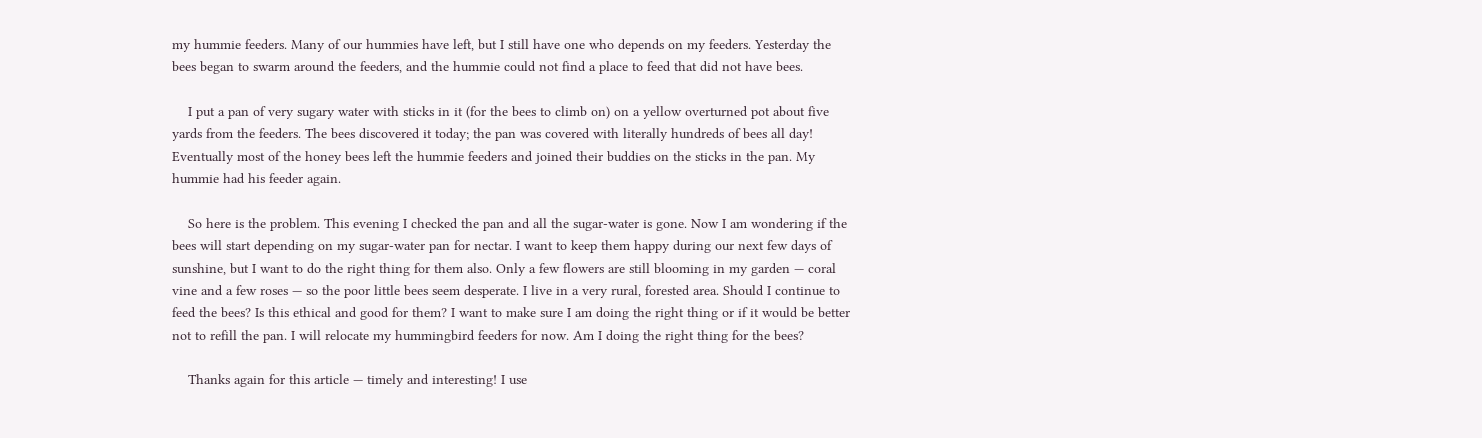my hummie feeders. Many of our hummies have left, but I still have one who depends on my feeders. Yesterday the bees began to swarm around the feeders, and the hummie could not find a place to feed that did not have bees.

    I put a pan of very sugary water with sticks in it (for the bees to climb on) on a yellow overturned pot about five yards from the feeders. The bees discovered it today; the pan was covered with literally hundreds of bees all day! Eventually most of the honey bees left the hummie feeders and joined their buddies on the sticks in the pan. My hummie had his feeder again.

    So here is the problem. This evening I checked the pan and all the sugar-water is gone. Now I am wondering if the bees will start depending on my sugar-water pan for nectar. I want to keep them happy during our next few days of sunshine, but I want to do the right thing for them also. Only a few flowers are still blooming in my garden — coral vine and a few roses — so the poor little bees seem desperate. I live in a very rural, forested area. Should I continue to feed the bees? Is this ethical and good for them? I want to make sure I am doing the right thing or if it would be better not to refill the pan. I will relocate my hummingbird feeders for now. Am I doing the right thing for the bees?

    Thanks again for this article — timely and interesting! I use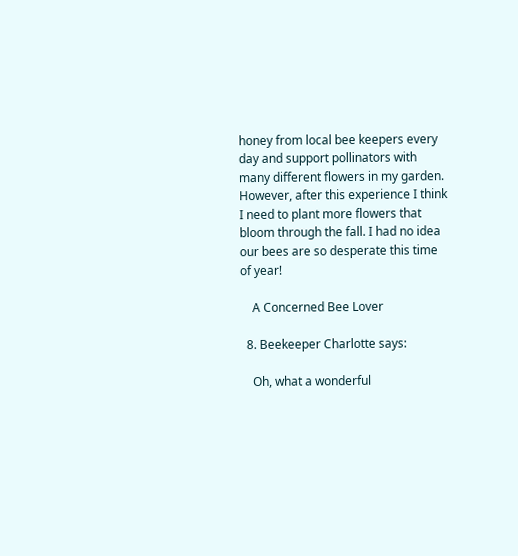honey from local bee keepers every day and support pollinators with many different flowers in my garden. However, after this experience I think I need to plant more flowers that bloom through the fall. I had no idea our bees are so desperate this time of year!

    A Concerned Bee Lover

  8. Beekeeper Charlotte says:

    Oh, what a wonderful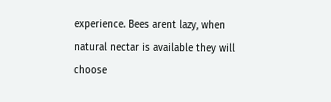experience. Bees arent lazy, when natural nectar is available they will choose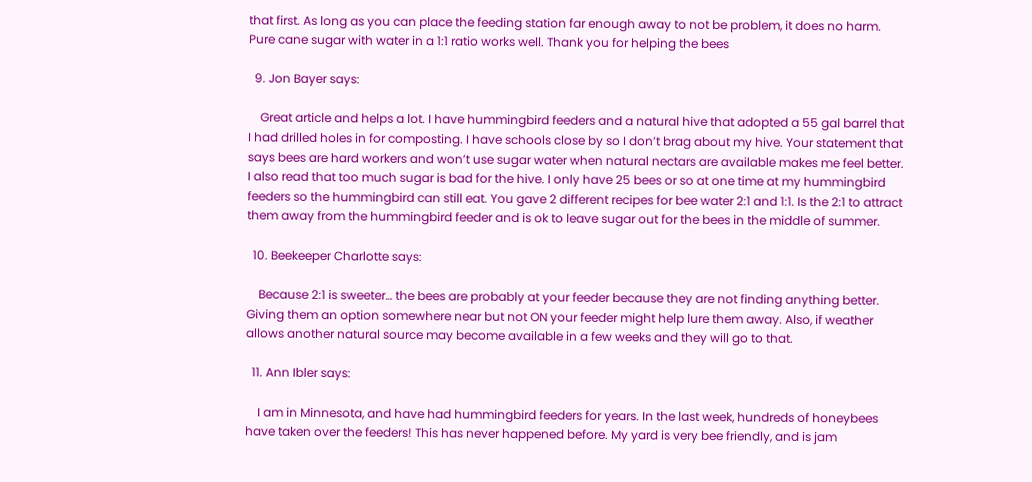that first. As long as you can place the feeding station far enough away to not be problem, it does no harm. Pure cane sugar with water in a 1:1 ratio works well. Thank you for helping the bees

  9. Jon Bayer says:

    Great article and helps a lot. I have hummingbird feeders and a natural hive that adopted a 55 gal barrel that I had drilled holes in for composting. I have schools close by so I don’t brag about my hive. Your statement that says bees are hard workers and won’t use sugar water when natural nectars are available makes me feel better. I also read that too much sugar is bad for the hive. I only have 25 bees or so at one time at my hummingbird feeders so the hummingbird can still eat. You gave 2 different recipes for bee water 2:1 and 1:1. Is the 2:1 to attract them away from the hummingbird feeder and is ok to leave sugar out for the bees in the middle of summer.

  10. Beekeeper Charlotte says:

    Because 2:1 is sweeter… the bees are probably at your feeder because they are not finding anything better. Giving them an option somewhere near but not ON your feeder might help lure them away. Also, if weather allows another natural source may become available in a few weeks and they will go to that.

  11. Ann Ibler says:

    I am in Minnesota, and have had hummingbird feeders for years. In the last week, hundreds of honeybees have taken over the feeders! This has never happened before. My yard is very bee friendly, and is jam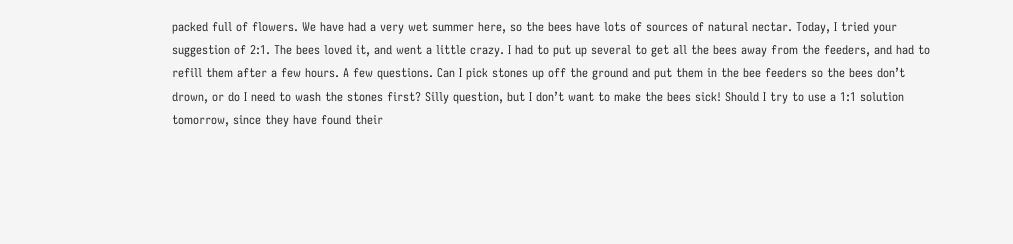packed full of flowers. We have had a very wet summer here, so the bees have lots of sources of natural nectar. Today, I tried your suggestion of 2:1. The bees loved it, and went a little crazy. I had to put up several to get all the bees away from the feeders, and had to refill them after a few hours. A few questions. Can I pick stones up off the ground and put them in the bee feeders so the bees don’t drown, or do I need to wash the stones first? Silly question, but I don’t want to make the bees sick! Should I try to use a 1:1 solution tomorrow, since they have found their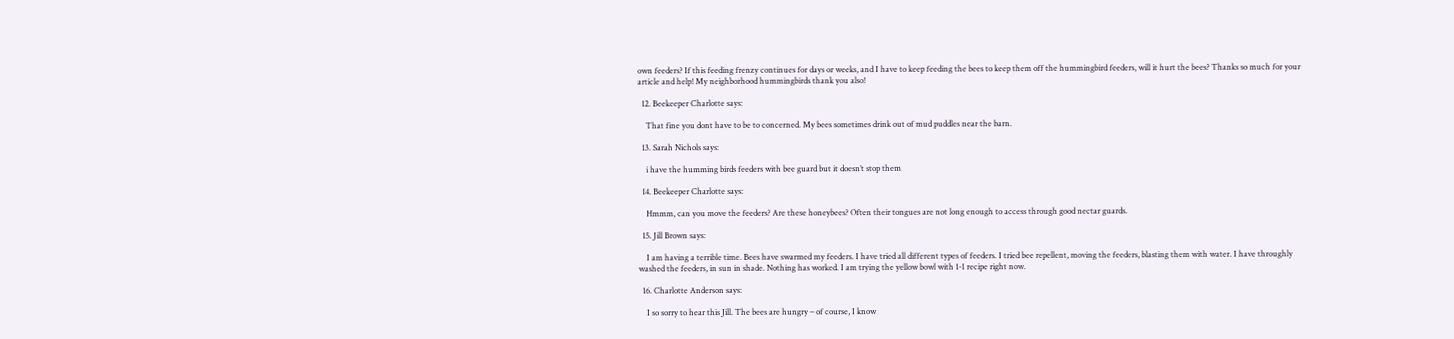own feeders? If this feeding frenzy continues for days or weeks, and I have to keep feeding the bees to keep them off the hummingbird feeders, will it hurt the bees? Thanks so much for your article and help! My neighborhood hummingbirds thank you also!

  12. Beekeeper Charlotte says:

    That fine you dont have to be to concerned. My bees sometimes drink out of mud puddles near the barn.

  13. Sarah Nichols says:

    i have the humming birds feeders with bee guard but it doesn’t stop them

  14. Beekeeper Charlotte says:

    Hmmm, can you move the feeders? Are these honeybees? Often their tongues are not long enough to access through good nectar guards.

  15. Jill Brown says:

    I am having a terrible time. Bees have swarmed my feeders. I have tried all different types of feeders. I tried bee repellent, moving the feeders, blasting them with water. I have throughly washed the feeders, in sun in shade. Nothing has worked. I am trying the yellow bowl with 1-1 recipe right now.

  16. Charlotte Anderson says:

    I so sorry to hear this Jill. The bees are hungry – of course, I know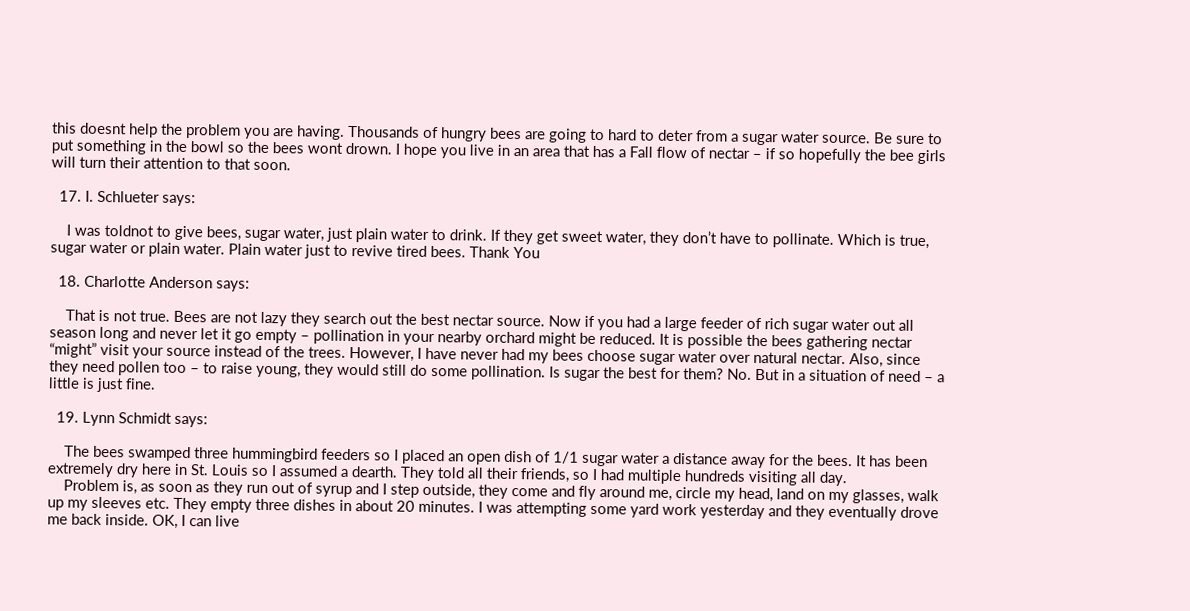this doesnt help the problem you are having. Thousands of hungry bees are going to hard to deter from a sugar water source. Be sure to put something in the bowl so the bees wont drown. I hope you live in an area that has a Fall flow of nectar – if so hopefully the bee girls will turn their attention to that soon.

  17. I. Schlueter says:

    I was toldnot to give bees, sugar water, just plain water to drink. If they get sweet water, they don’t have to pollinate. Which is true, sugar water or plain water. Plain water just to revive tired bees. Thank You

  18. Charlotte Anderson says:

    That is not true. Bees are not lazy they search out the best nectar source. Now if you had a large feeder of rich sugar water out all season long and never let it go empty – pollination in your nearby orchard might be reduced. It is possible the bees gathering nectar “might” visit your source instead of the trees. However, I have never had my bees choose sugar water over natural nectar. Also, since they need pollen too – to raise young, they would still do some pollination. Is sugar the best for them? No. But in a situation of need – a little is just fine.

  19. Lynn Schmidt says:

    The bees swamped three hummingbird feeders so I placed an open dish of 1/1 sugar water a distance away for the bees. It has been extremely dry here in St. Louis so I assumed a dearth. They told all their friends, so I had multiple hundreds visiting all day.
    Problem is, as soon as they run out of syrup and I step outside, they come and fly around me, circle my head, land on my glasses, walk up my sleeves etc. They empty three dishes in about 20 minutes. I was attempting some yard work yesterday and they eventually drove me back inside. OK, I can live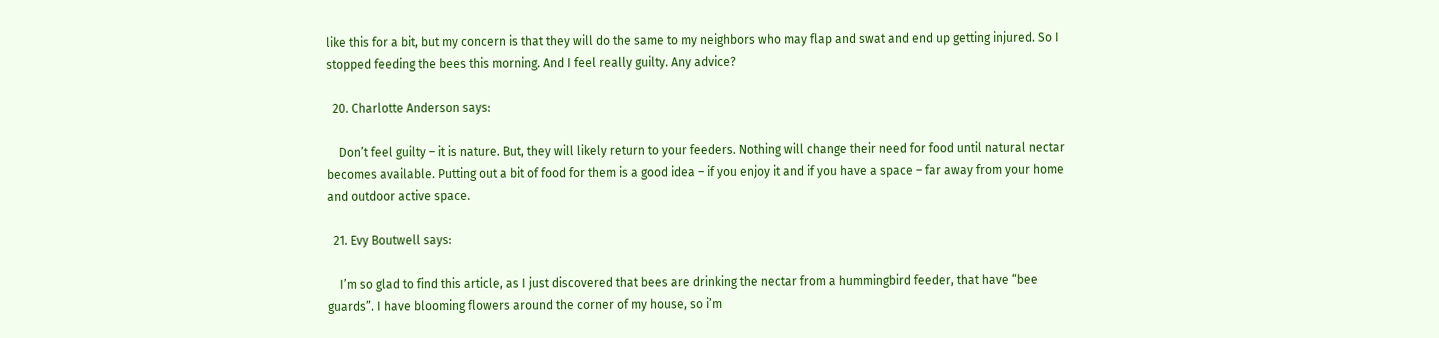like this for a bit, but my concern is that they will do the same to my neighbors who may flap and swat and end up getting injured. So I stopped feeding the bees this morning. And I feel really guilty. Any advice?

  20. Charlotte Anderson says:

    Don’t feel guilty – it is nature. But, they will likely return to your feeders. Nothing will change their need for food until natural nectar becomes available. Putting out a bit of food for them is a good idea – if you enjoy it and if you have a space – far away from your home and outdoor active space.

  21. Evy Boutwell says:

    I’m so glad to find this article, as I just discovered that bees are drinking the nectar from a hummingbird feeder, that have “bee guards”. I have blooming flowers around the corner of my house, so i’m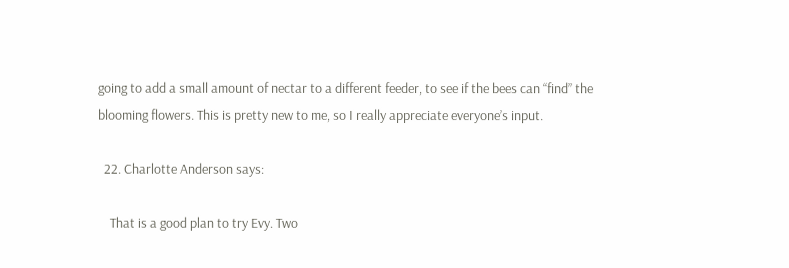going to add a small amount of nectar to a different feeder, to see if the bees can “find” the blooming flowers. This is pretty new to me, so I really appreciate everyone’s input.

  22. Charlotte Anderson says:

    That is a good plan to try Evy. Two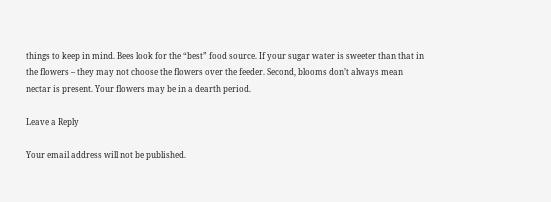things to keep in mind. Bees look for the “best” food source. If your sugar water is sweeter than that in the flowers – they may not choose the flowers over the feeder. Second, blooms don’t always mean nectar is present. Your flowers may be in a dearth period.

Leave a Reply

Your email address will not be published.